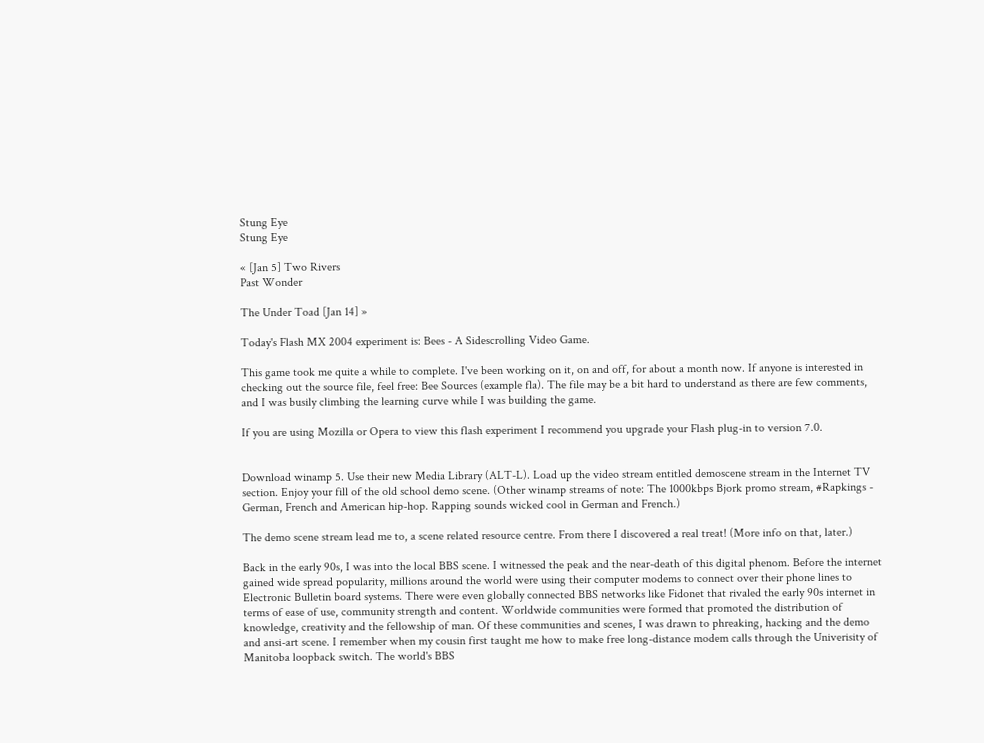Stung Eye
Stung Eye

« [Jan 5] Two Rivers
Past Wonder

The Under Toad [Jan 14] »

Today's Flash MX 2004 experiment is: Bees - A Sidescrolling Video Game.

This game took me quite a while to complete. I've been working on it, on and off, for about a month now. If anyone is interested in checking out the source file, feel free: Bee Sources (example fla). The file may be a bit hard to understand as there are few comments, and I was busily climbing the learning curve while I was building the game.

If you are using Mozilla or Opera to view this flash experiment I recommend you upgrade your Flash plug-in to version 7.0.


Download winamp 5. Use their new Media Library (ALT-L). Load up the video stream entitled demoscene stream in the Internet TV section. Enjoy your fill of the old school demo scene. (Other winamp streams of note: The 1000kbps Bjork promo stream, #Rapkings - German, French and American hip-hop. Rapping sounds wicked cool in German and French.)

The demo scene stream lead me to, a scene related resource centre. From there I discovered a real treat! (More info on that, later.)

Back in the early 90s, I was into the local BBS scene. I witnessed the peak and the near-death of this digital phenom. Before the internet gained wide spread popularity, millions around the world were using their computer modems to connect over their phone lines to Electronic Bulletin board systems. There were even globally connected BBS networks like Fidonet that rivaled the early 90s internet in terms of ease of use, community strength and content. Worldwide communities were formed that promoted the distribution of knowledge, creativity and the fellowship of man. Of these communities and scenes, I was drawn to phreaking, hacking and the demo and ansi-art scene. I remember when my cousin first taught me how to make free long-distance modem calls through the Univerisity of Manitoba loopback switch. The world's BBS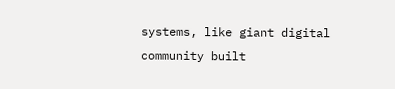systems, like giant digital community built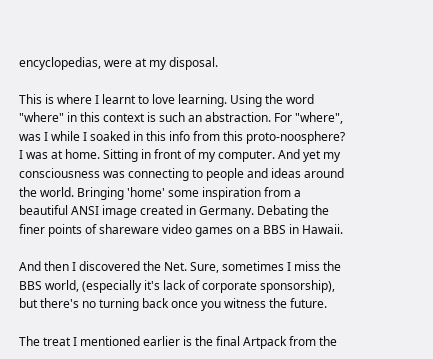encyclopedias, were at my disposal.

This is where I learnt to love learning. Using the word "where" in this context is such an abstraction. For "where", was I while I soaked in this info from this proto-noosphere? I was at home. Sitting in front of my computer. And yet my consciousness was connecting to people and ideas around the world. Bringing 'home' some inspiration from a beautiful ANSI image created in Germany. Debating the finer points of shareware video games on a BBS in Hawaii.

And then I discovered the Net. Sure, sometimes I miss the BBS world, (especially it's lack of corporate sponsorship), but there's no turning back once you witness the future.

The treat I mentioned earlier is the final Artpack from the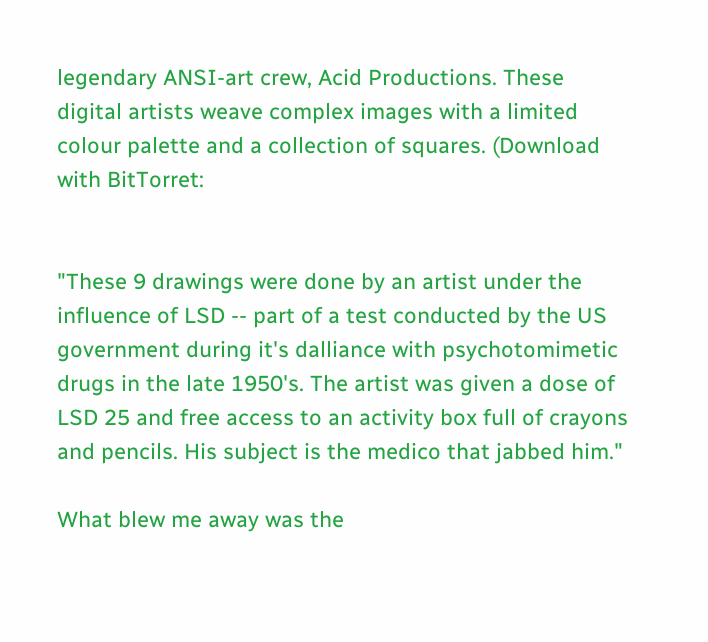legendary ANSI-art crew, Acid Productions. These digital artists weave complex images with a limited colour palette and a collection of squares. (Download with BitTorret:


"These 9 drawings were done by an artist under the influence of LSD -- part of a test conducted by the US government during it's dalliance with psychotomimetic drugs in the late 1950's. The artist was given a dose of LSD 25 and free access to an activity box full of crayons and pencils. His subject is the medico that jabbed him."

What blew me away was the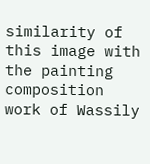similarity of this image with the painting composition work of Wassily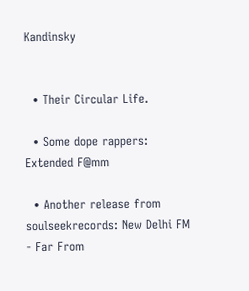Kandinsky


  • Their Circular Life.

  • Some dope rappers: Extended F@mm

  • Another release from soulseekrecords: New Delhi FM - Far From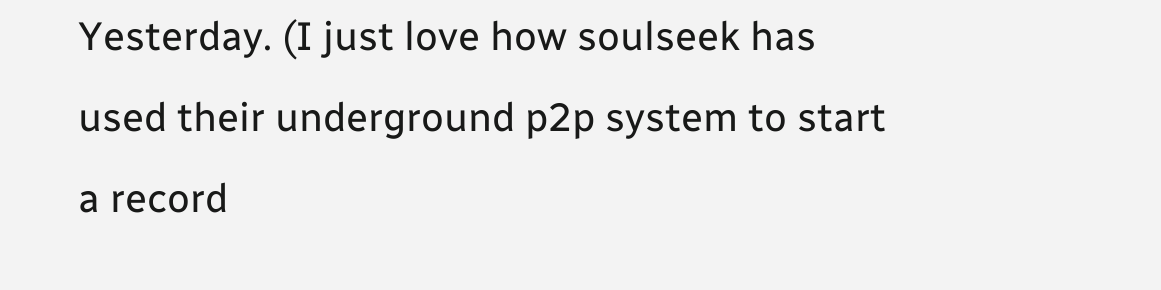Yesterday. (I just love how soulseek has used their underground p2p system to start a record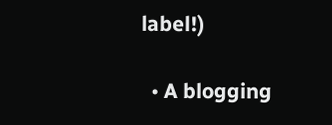label!)

  • A blogging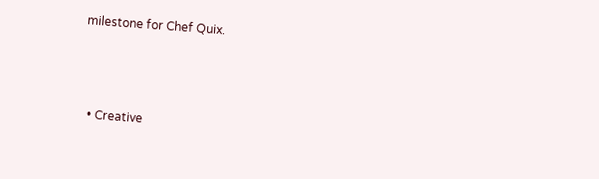milestone for Chef Quix.



  • Creative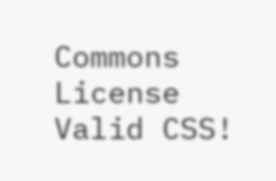Commons License Valid CSS!